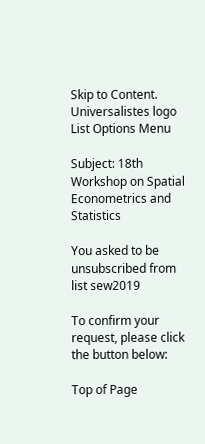Skip to Content.
Universalistes logo
List Options Menu

Subject: 18th Workshop on Spatial Econometrics and Statistics

You asked to be unsubscribed from list sew2019

To confirm your request, please click the button below:

Top of Page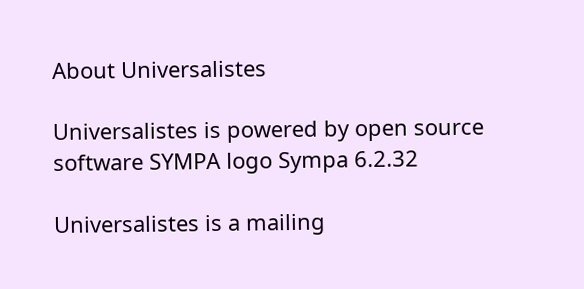About Universalistes

Universalistes is powered by open source software SYMPA logo Sympa 6.2.32

Universalistes is a mailing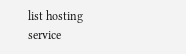list hosting service